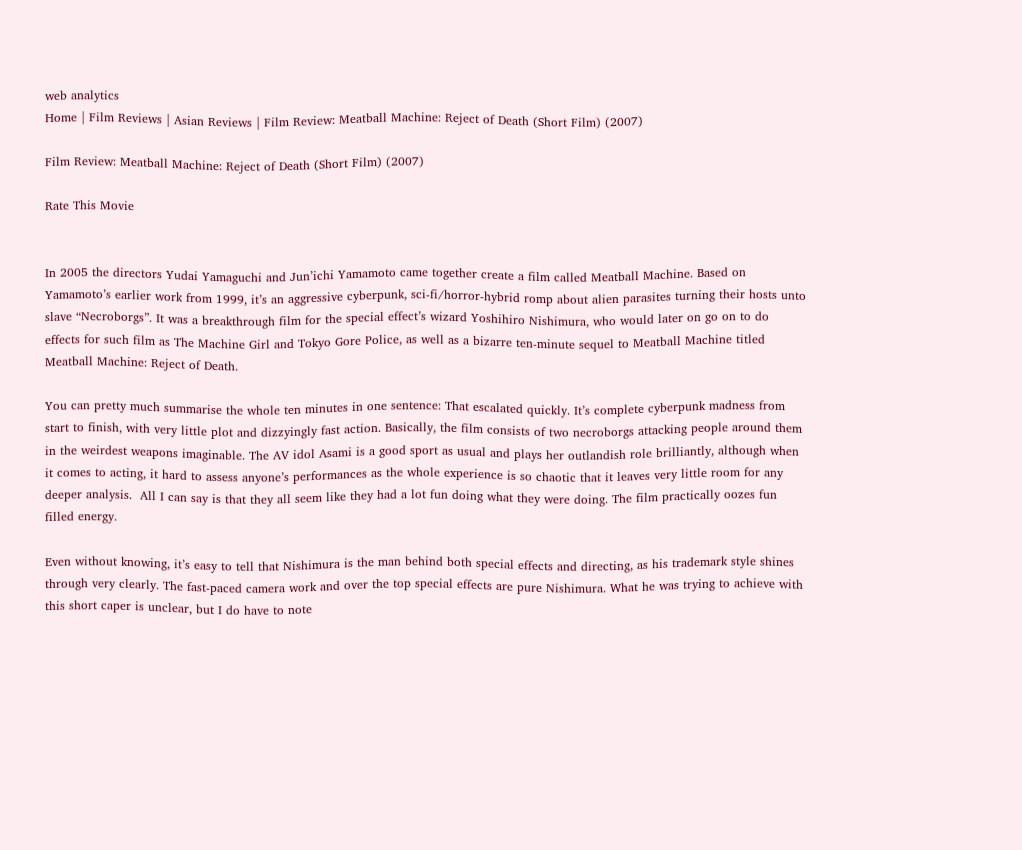web analytics
Home | Film Reviews | Asian Reviews | Film Review: Meatball Machine: Reject of Death (Short Film) (2007)

Film Review: Meatball Machine: Reject of Death (Short Film) (2007)

Rate This Movie


In 2005 the directors Yudai Yamaguchi and Jun’ichi Yamamoto came together create a film called Meatball Machine. Based on Yamamoto’s earlier work from 1999, it’s an aggressive cyberpunk, sci-fi/horror-hybrid romp about alien parasites turning their hosts unto slave “Necroborgs”. It was a breakthrough film for the special effect’s wizard Yoshihiro Nishimura, who would later on go on to do effects for such film as The Machine Girl and Tokyo Gore Police, as well as a bizarre ten-minute sequel to Meatball Machine titled Meatball Machine: Reject of Death.

You can pretty much summarise the whole ten minutes in one sentence: That escalated quickly. It’s complete cyberpunk madness from start to finish, with very little plot and dizzyingly fast action. Basically, the film consists of two necroborgs attacking people around them in the weirdest weapons imaginable. The AV idol Asami is a good sport as usual and plays her outlandish role brilliantly, although when it comes to acting, it hard to assess anyone’s performances as the whole experience is so chaotic that it leaves very little room for any deeper analysis.  All I can say is that they all seem like they had a lot fun doing what they were doing. The film practically oozes fun filled energy.

Even without knowing, it’s easy to tell that Nishimura is the man behind both special effects and directing, as his trademark style shines through very clearly. The fast-paced camera work and over the top special effects are pure Nishimura. What he was trying to achieve with this short caper is unclear, but I do have to note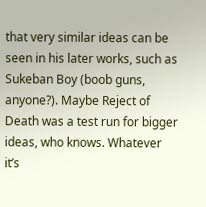that very similar ideas can be seen in his later works, such as Sukeban Boy (boob guns, anyone?). Maybe Reject of Death was a test run for bigger ideas, who knows. Whatever it’s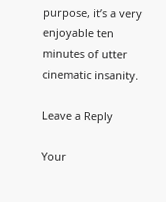purpose, it’s a very enjoyable ten minutes of utter cinematic insanity.

Leave a Reply

Your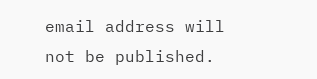email address will not be published.